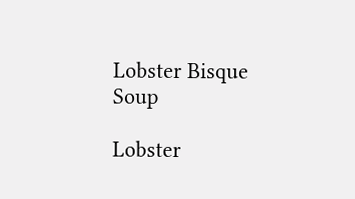Lobster Bisque Soup

Lobster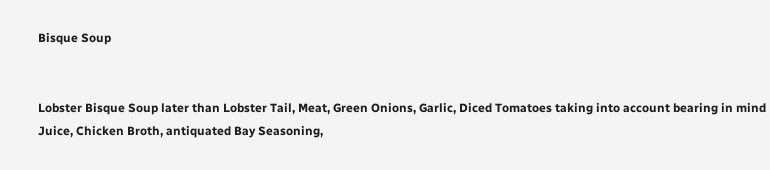Bisque Soup


Lobster Bisque Soup later than Lobster Tail, Meat, Green Onions, Garlic, Diced Tomatoes taking into account bearing in mind Juice, Chicken Broth, antiquated Bay Seasoning,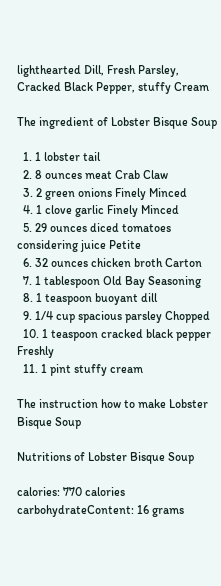lighthearted Dill, Fresh Parsley, Cracked Black Pepper, stuffy Cream

The ingredient of Lobster Bisque Soup

  1. 1 lobster tail
  2. 8 ounces meat Crab Claw
  3. 2 green onions Finely Minced
  4. 1 clove garlic Finely Minced
  5. 29 ounces diced tomatoes considering juice Petite
  6. 32 ounces chicken broth Carton
  7. 1 tablespoon Old Bay Seasoning
  8. 1 teaspoon buoyant dill
  9. 1/4 cup spacious parsley Chopped
  10. 1 teaspoon cracked black pepper Freshly
  11. 1 pint stuffy cream

The instruction how to make Lobster Bisque Soup

Nutritions of Lobster Bisque Soup

calories: 770 calories
carbohydrateContent: 16 grams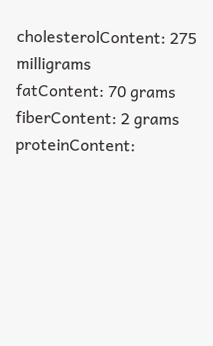cholesterolContent: 275 milligrams
fatContent: 70 grams
fiberContent: 2 grams
proteinContent: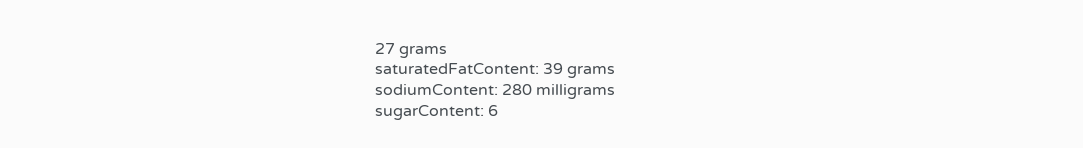27 grams
saturatedFatContent: 39 grams
sodiumContent: 280 milligrams
sugarContent: 6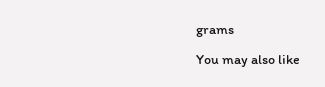grams

You may also like